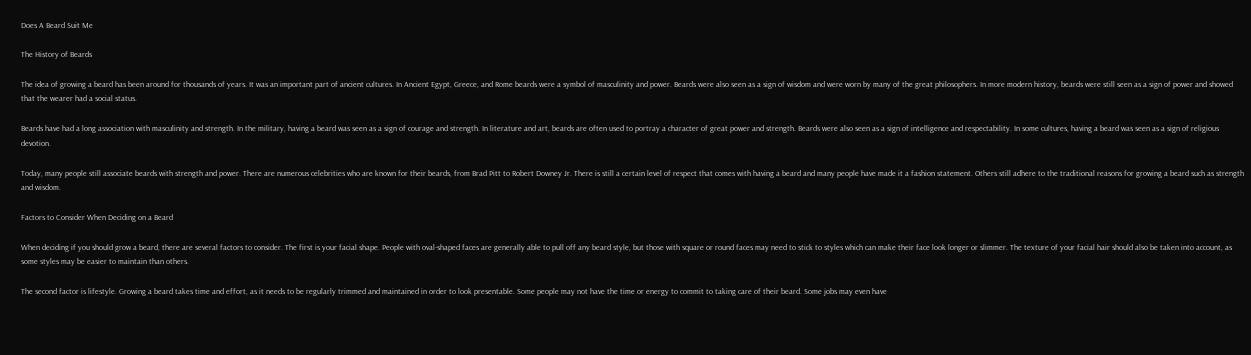Does A Beard Suit Me

The History of Beards

The idea of growing a beard has been around for thousands of years. It was an important part of ancient cultures. In Ancient Egypt, Greece, and Rome beards were a symbol of masculinity and power. Beards were also seen as a sign of wisdom and were worn by many of the great philosophers. In more modern history, beards were still seen as a sign of power and showed that the wearer had a social status.

Beards have had a long association with masculinity and strength. In the military, having a beard was seen as a sign of courage and strength. In literature and art, beards are often used to portray a character of great power and strength. Beards were also seen as a sign of intelligence and respectability. In some cultures, having a beard was seen as a sign of religious devotion.

Today, many people still associate beards with strength and power. There are numerous celebrities who are known for their beards, from Brad Pitt to Robert Downey Jr. There is still a certain level of respect that comes with having a beard and many people have made it a fashion statement. Others still adhere to the traditional reasons for growing a beard such as strength and wisdom.

Factors to Consider When Deciding on a Beard

When deciding if you should grow a beard, there are several factors to consider. The first is your facial shape. People with oval-shaped faces are generally able to pull off any beard style, but those with square or round faces may need to stick to styles which can make their face look longer or slimmer. The texture of your facial hair should also be taken into account, as some styles may be easier to maintain than others.

The second factor is lifestyle. Growing a beard takes time and effort, as it needs to be regularly trimmed and maintained in order to look presentable. Some people may not have the time or energy to commit to taking care of their beard. Some jobs may even have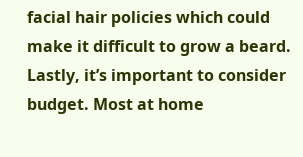facial hair policies which could make it difficult to grow a beard. Lastly, it’s important to consider budget. Most at home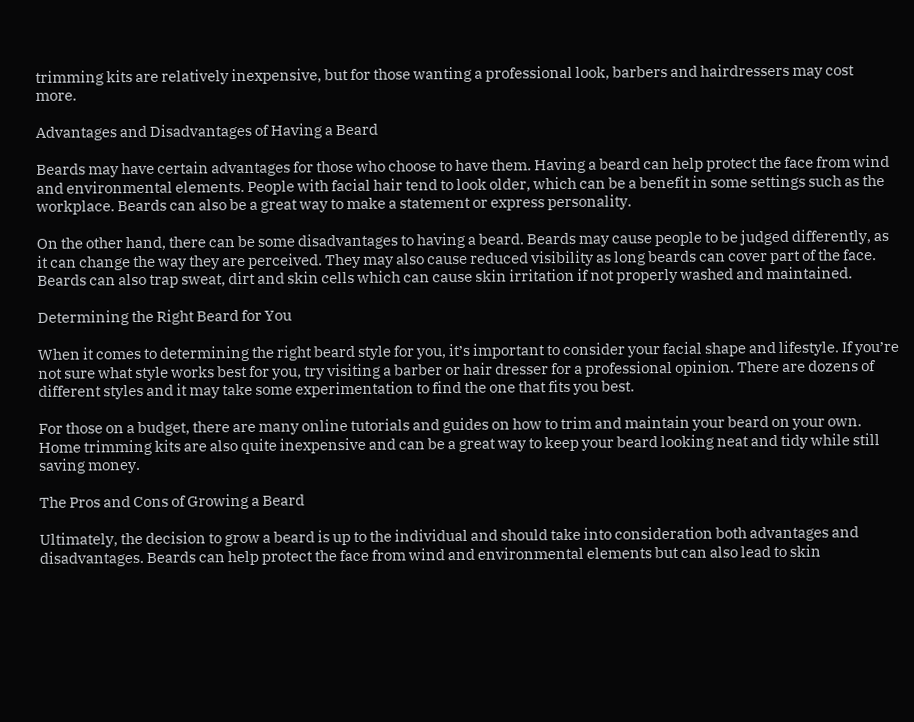trimming kits are relatively inexpensive, but for those wanting a professional look, barbers and hairdressers may cost more.

Advantages and Disadvantages of Having a Beard

Beards may have certain advantages for those who choose to have them. Having a beard can help protect the face from wind and environmental elements. People with facial hair tend to look older, which can be a benefit in some settings such as the workplace. Beards can also be a great way to make a statement or express personality.

On the other hand, there can be some disadvantages to having a beard. Beards may cause people to be judged differently, as it can change the way they are perceived. They may also cause reduced visibility as long beards can cover part of the face. Beards can also trap sweat, dirt and skin cells which can cause skin irritation if not properly washed and maintained.

Determining the Right Beard for You

When it comes to determining the right beard style for you, it’s important to consider your facial shape and lifestyle. If you’re not sure what style works best for you, try visiting a barber or hair dresser for a professional opinion. There are dozens of different styles and it may take some experimentation to find the one that fits you best.

For those on a budget, there are many online tutorials and guides on how to trim and maintain your beard on your own. Home trimming kits are also quite inexpensive and can be a great way to keep your beard looking neat and tidy while still saving money.

The Pros and Cons of Growing a Beard

Ultimately, the decision to grow a beard is up to the individual and should take into consideration both advantages and disadvantages. Beards can help protect the face from wind and environmental elements but can also lead to skin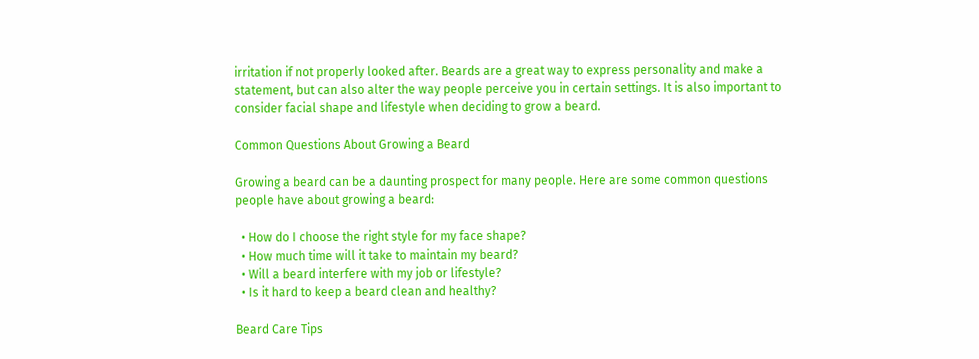irritation if not properly looked after. Beards are a great way to express personality and make a statement, but can also alter the way people perceive you in certain settings. It is also important to consider facial shape and lifestyle when deciding to grow a beard.

Common Questions About Growing a Beard

Growing a beard can be a daunting prospect for many people. Here are some common questions people have about growing a beard:

  • How do I choose the right style for my face shape?
  • How much time will it take to maintain my beard?
  • Will a beard interfere with my job or lifestyle?
  • Is it hard to keep a beard clean and healthy?

Beard Care Tips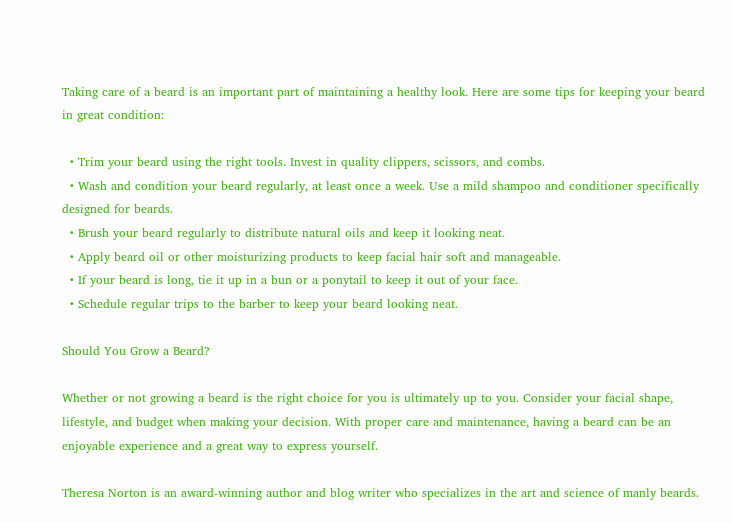Taking care of a beard is an important part of maintaining a healthy look. Here are some tips for keeping your beard in great condition:

  • Trim your beard using the right tools. Invest in quality clippers, scissors, and combs.
  • Wash and condition your beard regularly, at least once a week. Use a mild shampoo and conditioner specifically designed for beards.
  • Brush your beard regularly to distribute natural oils and keep it looking neat.
  • Apply beard oil or other moisturizing products to keep facial hair soft and manageable.
  • If your beard is long, tie it up in a bun or a ponytail to keep it out of your face.
  • Schedule regular trips to the barber to keep your beard looking neat.

Should You Grow a Beard?

Whether or not growing a beard is the right choice for you is ultimately up to you. Consider your facial shape, lifestyle, and budget when making your decision. With proper care and maintenance, having a beard can be an enjoyable experience and a great way to express yourself.

Theresa Norton is an award-winning author and blog writer who specializes in the art and science of manly beards.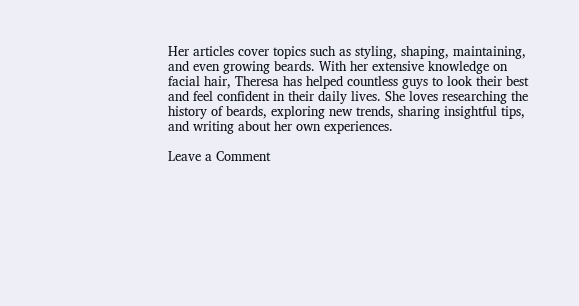Her articles cover topics such as styling, shaping, maintaining, and even growing beards. With her extensive knowledge on facial hair, Theresa has helped countless guys to look their best and feel confident in their daily lives. She loves researching the history of beards, exploring new trends, sharing insightful tips, and writing about her own experiences.

Leave a Comment